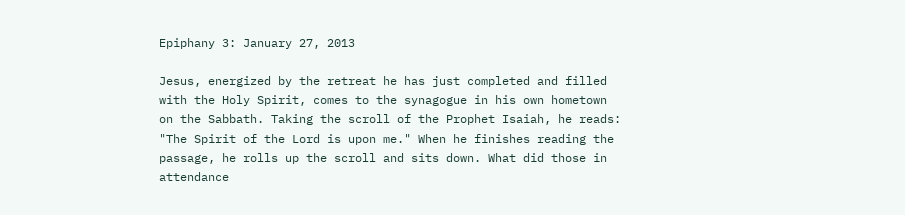Epiphany 3: January 27, 2013

Jesus, energized by the retreat he has just completed and filled with the Holy Spirit, comes to the synagogue in his own hometown on the Sabbath. Taking the scroll of the Prophet Isaiah, he reads: "The Spirit of the Lord is upon me." When he finishes reading the passage, he rolls up the scroll and sits down. What did those in attendance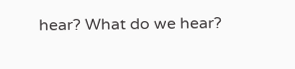hear? What do we hear?